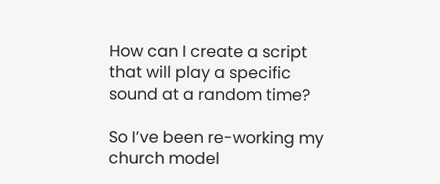How can I create a script that will play a specific sound at a random time?

So I’ve been re-working my church model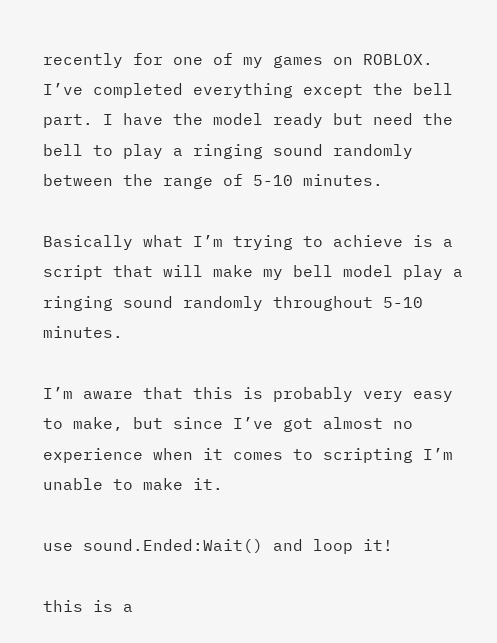recently for one of my games on ROBLOX. I’ve completed everything except the bell part. I have the model ready but need the bell to play a ringing sound randomly between the range of 5-10 minutes.

Basically what I’m trying to achieve is a script that will make my bell model play a ringing sound randomly throughout 5-10 minutes.

I’m aware that this is probably very easy to make, but since I’ve got almost no experience when it comes to scripting I’m unable to make it.

use sound.Ended:Wait() and loop it!

this is a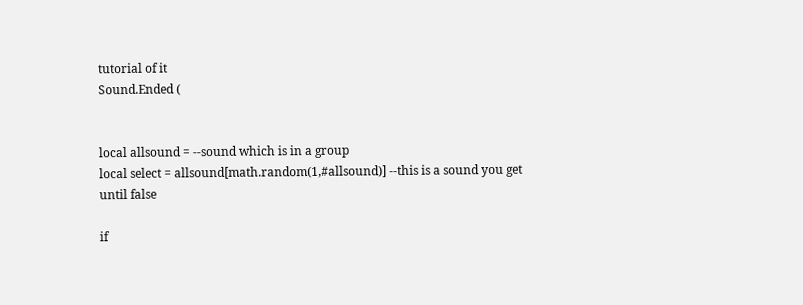tutorial of it
Sound.Ended (


local allsound = --sound which is in a group
local select = allsound[math.random(1,#allsound)] --this is a sound you get
until false

if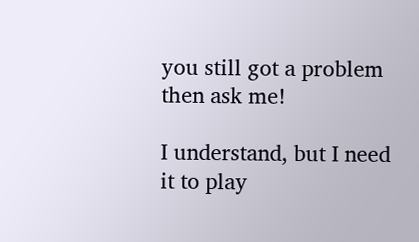you still got a problem then ask me!

I understand, but I need it to play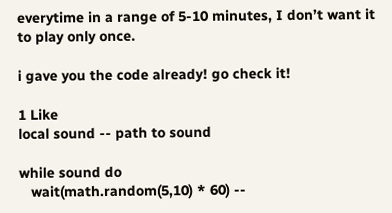everytime in a range of 5-10 minutes, I don’t want it to play only once.

i gave you the code already! go check it!

1 Like
local sound -- path to sound

while sound do
   wait(math.random(5,10) * 60) --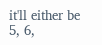it'll either be 5, 6,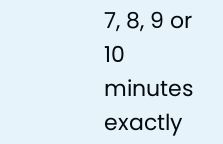7, 8, 9 or 10 minutes exactly